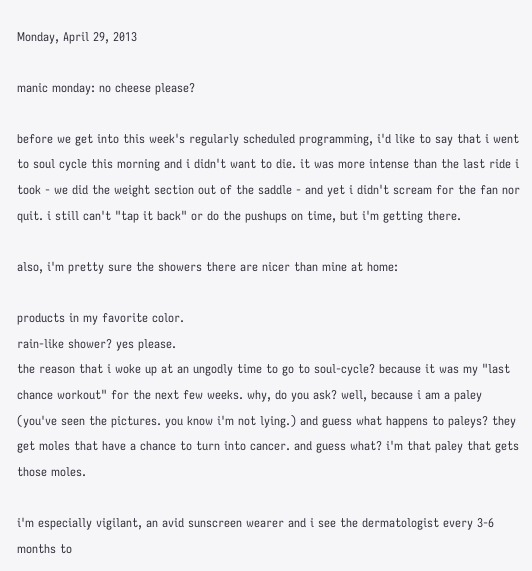Monday, April 29, 2013

manic monday: no cheese please?

before we get into this week's regularly scheduled programming, i'd like to say that i went to soul cycle this morning and i didn't want to die. it was more intense than the last ride i took - we did the weight section out of the saddle - and yet i didn't scream for the fan nor quit. i still can't "tap it back" or do the pushups on time, but i'm getting there.

also, i'm pretty sure the showers there are nicer than mine at home:

products in my favorite color.
rain-like shower? yes please.
the reason that i woke up at an ungodly time to go to soul-cycle? because it was my "last chance workout" for the next few weeks. why, do you ask? well, because i am a paley (you've seen the pictures. you know i'm not lying.) and guess what happens to paleys? they get moles that have a chance to turn into cancer. and guess what? i'm that paley that gets those moles.

i'm especially vigilant, an avid sunscreen wearer and i see the dermatologist every 3-6 months to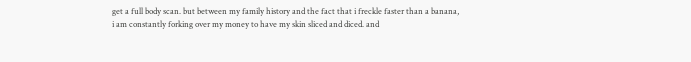get a full body scan. but between my family history and the fact that i freckle faster than a banana, i am constantly forking over my money to have my skin sliced and diced. and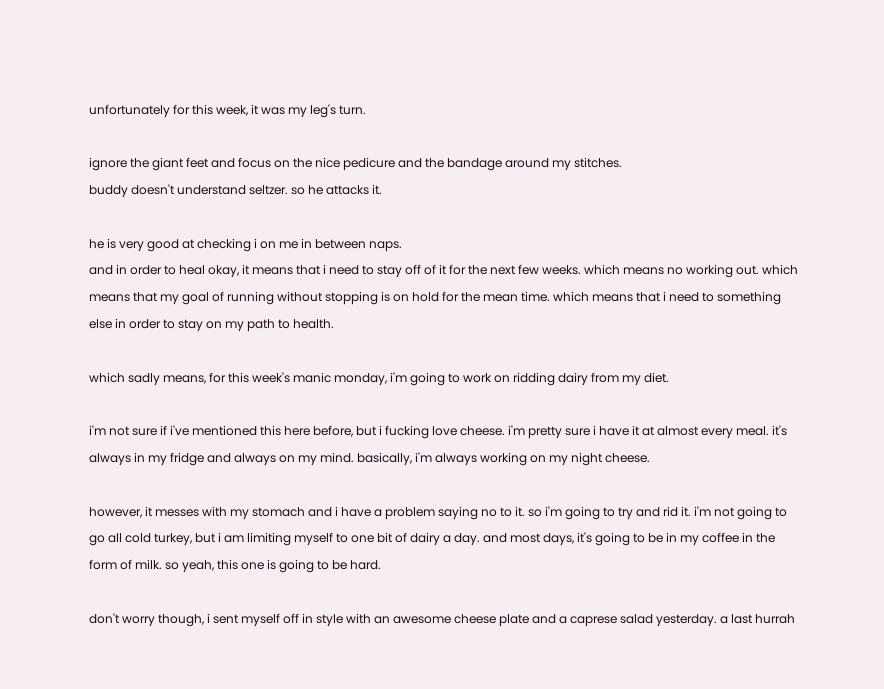unfortunately for this week, it was my leg's turn.

ignore the giant feet and focus on the nice pedicure and the bandage around my stitches.
buddy doesn't understand seltzer. so he attacks it.

he is very good at checking i on me in between naps.
and in order to heal okay, it means that i need to stay off of it for the next few weeks. which means no working out. which means that my goal of running without stopping is on hold for the mean time. which means that i need to something else in order to stay on my path to health.

which sadly means, for this week's manic monday, i'm going to work on ridding dairy from my diet.

i'm not sure if i've mentioned this here before, but i fucking love cheese. i'm pretty sure i have it at almost every meal. it's always in my fridge and always on my mind. basically, i'm always working on my night cheese.

however, it messes with my stomach and i have a problem saying no to it. so i'm going to try and rid it. i'm not going to go all cold turkey, but i am limiting myself to one bit of dairy a day. and most days, it's going to be in my coffee in the form of milk. so yeah, this one is going to be hard.

don't worry though, i sent myself off in style with an awesome cheese plate and a caprese salad yesterday. a last hurrah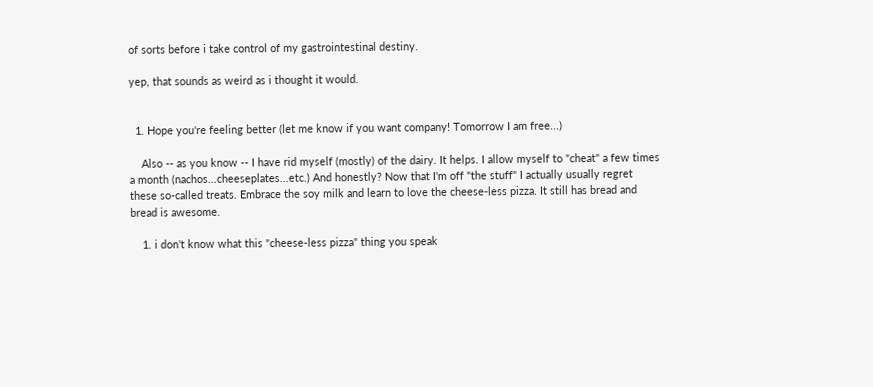of sorts before i take control of my gastrointestinal destiny.

yep, that sounds as weird as i thought it would.


  1. Hope you're feeling better (let me know if you want company! Tomorrow I am free...)

    Also -- as you know -- I have rid myself (mostly) of the dairy. It helps. I allow myself to "cheat" a few times a month (nachos...cheeseplates...etc.) And honestly? Now that I'm off "the stuff" I actually usually regret these so-called treats. Embrace the soy milk and learn to love the cheese-less pizza. It still has bread and bread is awesome.

    1. i don't know what this "cheese-less pizza" thing you speak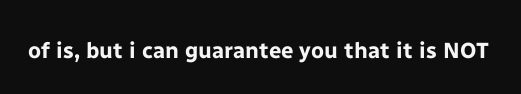of is, but i can guarantee you that it is NOT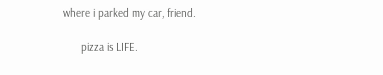where i parked my car, friend.

      pizza is LIFE.